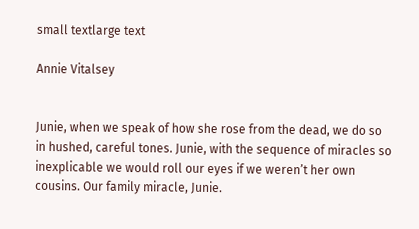small textlarge text

Annie Vitalsey


Junie, when we speak of how she rose from the dead, we do so in hushed, careful tones. Junie, with the sequence of miracles so inexplicable we would roll our eyes if we weren’t her own cousins. Our family miracle, Junie.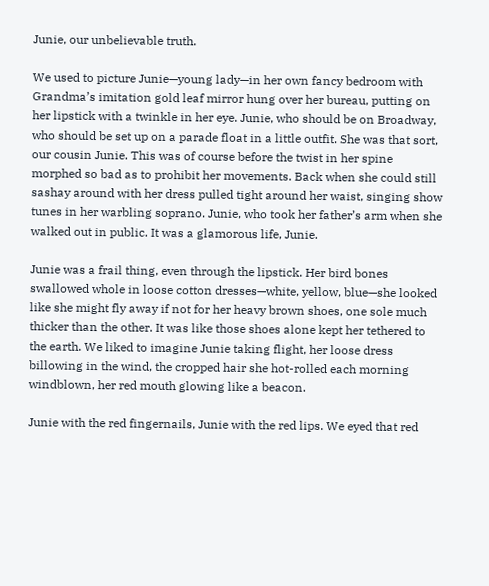Junie, our unbelievable truth.

We used to picture Junie—young lady—in her own fancy bedroom with Grandma’s imitation gold leaf mirror hung over her bureau, putting on her lipstick with a twinkle in her eye. Junie, who should be on Broadway, who should be set up on a parade float in a little outfit. She was that sort, our cousin Junie. This was of course before the twist in her spine morphed so bad as to prohibit her movements. Back when she could still sashay around with her dress pulled tight around her waist, singing show tunes in her warbling soprano. Junie, who took her father’s arm when she walked out in public. It was a glamorous life, Junie.

Junie was a frail thing, even through the lipstick. Her bird bones swallowed whole in loose cotton dresses—white, yellow, blue—she looked like she might fly away if not for her heavy brown shoes, one sole much thicker than the other. It was like those shoes alone kept her tethered to the earth. We liked to imagine Junie taking flight, her loose dress billowing in the wind, the cropped hair she hot-rolled each morning windblown, her red mouth glowing like a beacon.

Junie with the red fingernails, Junie with the red lips. We eyed that red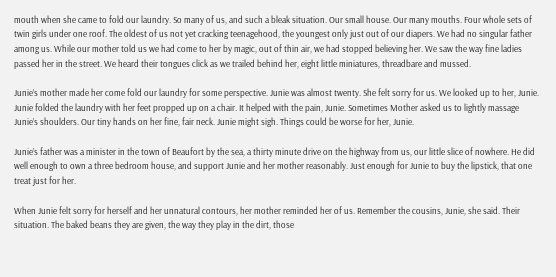mouth when she came to fold our laundry. So many of us, and such a bleak situation. Our small house. Our many mouths. Four whole sets of twin girls under one roof. The oldest of us not yet cracking teenagehood, the youngest only just out of our diapers. We had no singular father among us. While our mother told us we had come to her by magic, out of thin air, we had stopped believing her. We saw the way fine ladies passed her in the street. We heard their tongues click as we trailed behind her, eight little miniatures, threadbare and mussed.

Junie’s mother made her come fold our laundry for some perspective. Junie was almost twenty. She felt sorry for us. We looked up to her, Junie. Junie folded the laundry with her feet propped up on a chair. It helped with the pain, Junie. Sometimes Mother asked us to lightly massage Junie’s shoulders. Our tiny hands on her fine, fair neck. Junie might sigh. Things could be worse for her, Junie.

Junie’s father was a minister in the town of Beaufort by the sea, a thirty minute drive on the highway from us, our little slice of nowhere. He did well enough to own a three bedroom house, and support Junie and her mother reasonably. Just enough for Junie to buy the lipstick, that one treat just for her.

When Junie felt sorry for herself and her unnatural contours, her mother reminded her of us. Remember the cousins, Junie, she said. Their situation. The baked beans they are given, the way they play in the dirt, those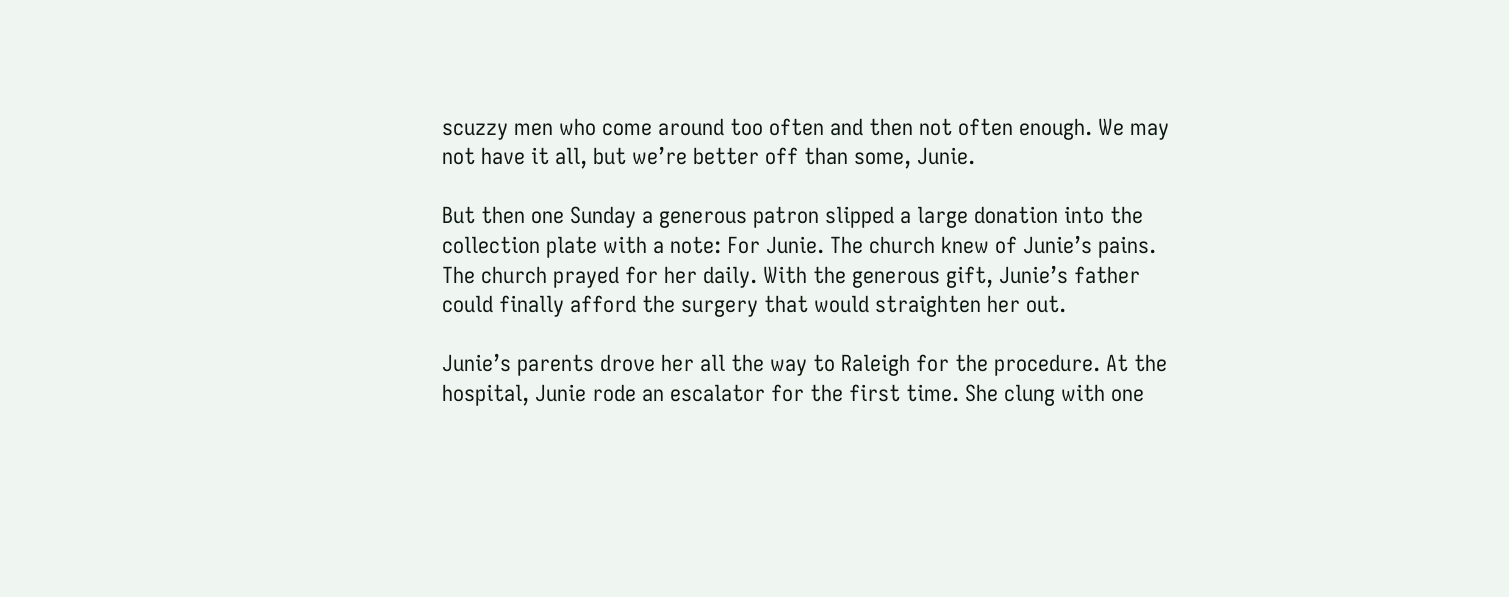scuzzy men who come around too often and then not often enough. We may not have it all, but we’re better off than some, Junie.

But then one Sunday a generous patron slipped a large donation into the collection plate with a note: For Junie. The church knew of Junie’s pains. The church prayed for her daily. With the generous gift, Junie’s father could finally afford the surgery that would straighten her out.

Junie’s parents drove her all the way to Raleigh for the procedure. At the hospital, Junie rode an escalator for the first time. She clung with one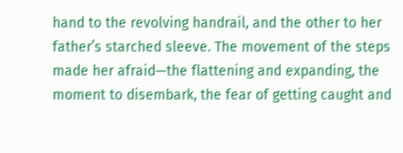hand to the revolving handrail, and the other to her father’s starched sleeve. The movement of the steps made her afraid—the flattening and expanding, the moment to disembark, the fear of getting caught and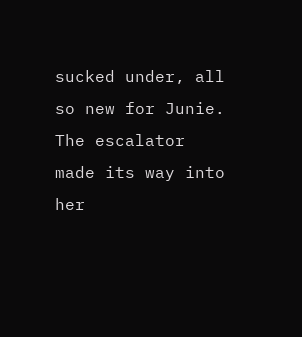sucked under, all so new for Junie. The escalator made its way into her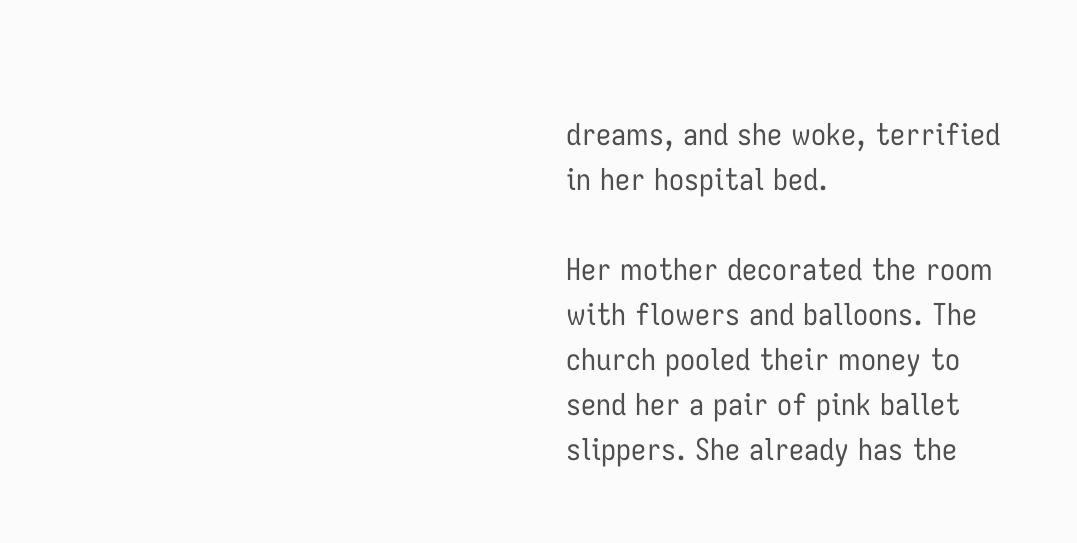dreams, and she woke, terrified in her hospital bed.

Her mother decorated the room with flowers and balloons. The church pooled their money to send her a pair of pink ballet slippers. She already has the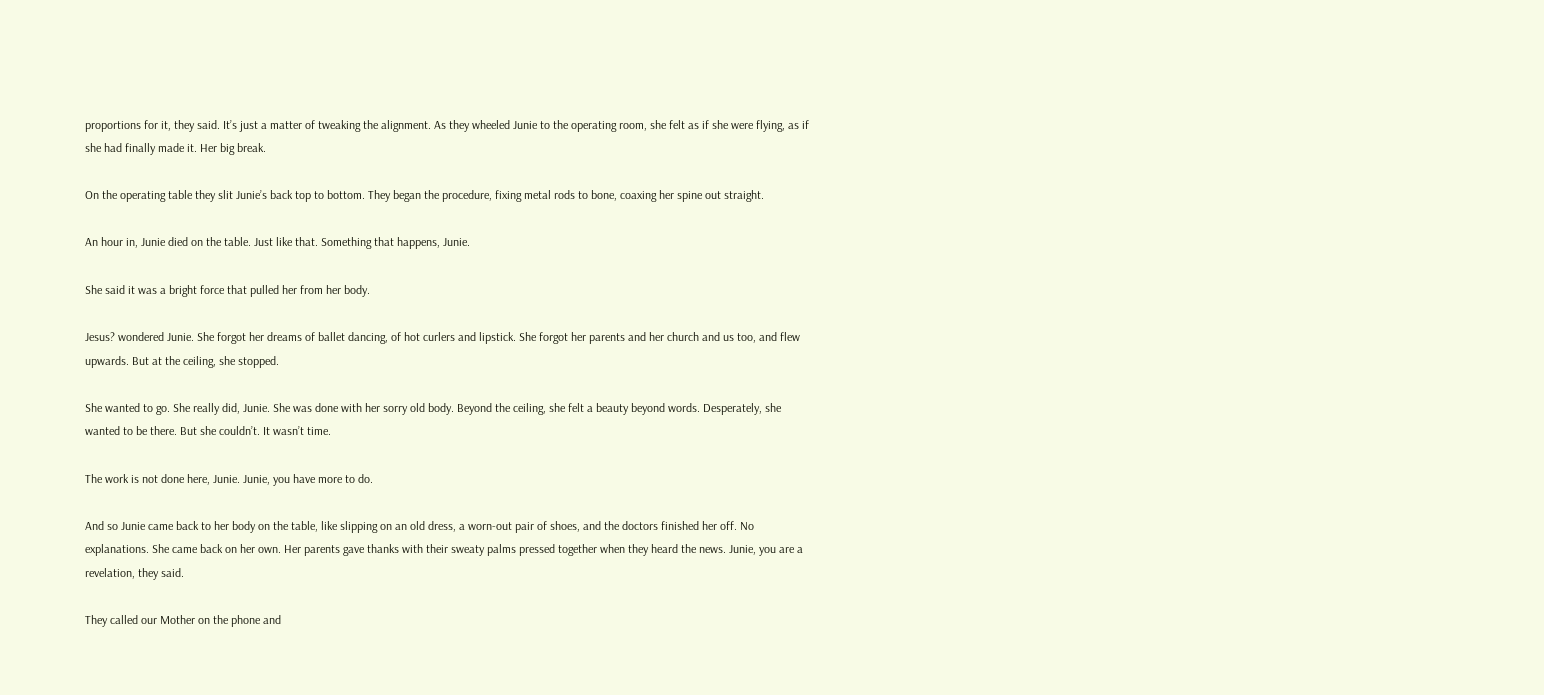proportions for it, they said. It’s just a matter of tweaking the alignment. As they wheeled Junie to the operating room, she felt as if she were flying, as if she had finally made it. Her big break.

On the operating table they slit Junie’s back top to bottom. They began the procedure, fixing metal rods to bone, coaxing her spine out straight.

An hour in, Junie died on the table. Just like that. Something that happens, Junie.

She said it was a bright force that pulled her from her body.

Jesus? wondered Junie. She forgot her dreams of ballet dancing, of hot curlers and lipstick. She forgot her parents and her church and us too, and flew upwards. But at the ceiling, she stopped.

She wanted to go. She really did, Junie. She was done with her sorry old body. Beyond the ceiling, she felt a beauty beyond words. Desperately, she wanted to be there. But she couldn’t. It wasn’t time.

The work is not done here, Junie. Junie, you have more to do.

And so Junie came back to her body on the table, like slipping on an old dress, a worn-out pair of shoes, and the doctors finished her off. No explanations. She came back on her own. Her parents gave thanks with their sweaty palms pressed together when they heard the news. Junie, you are a revelation, they said.

They called our Mother on the phone and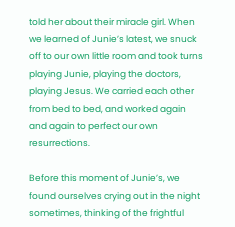told her about their miracle girl. When we learned of Junie’s latest, we snuck off to our own little room and took turns playing Junie, playing the doctors, playing Jesus. We carried each other from bed to bed, and worked again and again to perfect our own resurrections.

Before this moment of Junie’s, we found ourselves crying out in the night sometimes, thinking of the frightful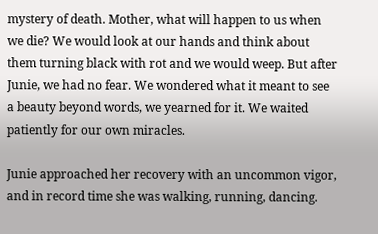mystery of death. Mother, what will happen to us when we die? We would look at our hands and think about them turning black with rot and we would weep. But after Junie, we had no fear. We wondered what it meant to see a beauty beyond words, we yearned for it. We waited patiently for our own miracles.

Junie approached her recovery with an uncommon vigor, and in record time she was walking, running, dancing.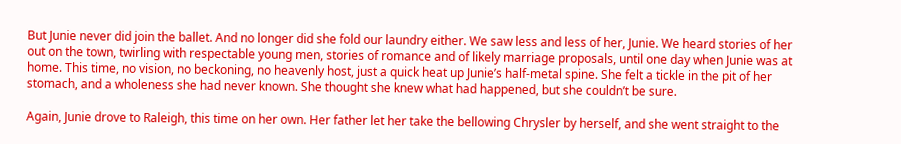But Junie never did join the ballet. And no longer did she fold our laundry either. We saw less and less of her, Junie. We heard stories of her out on the town, twirling with respectable young men, stories of romance and of likely marriage proposals, until one day when Junie was at home. This time, no vision, no beckoning, no heavenly host, just a quick heat up Junie’s half-metal spine. She felt a tickle in the pit of her stomach, and a wholeness she had never known. She thought she knew what had happened, but she couldn’t be sure.

Again, Junie drove to Raleigh, this time on her own. Her father let her take the bellowing Chrysler by herself, and she went straight to the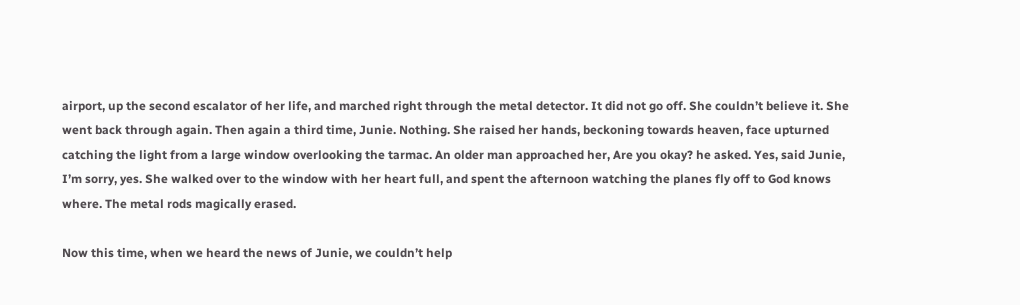airport, up the second escalator of her life, and marched right through the metal detector. It did not go off. She couldn’t believe it. She went back through again. Then again a third time, Junie. Nothing. She raised her hands, beckoning towards heaven, face upturned catching the light from a large window overlooking the tarmac. An older man approached her, Are you okay? he asked. Yes, said Junie, I’m sorry, yes. She walked over to the window with her heart full, and spent the afternoon watching the planes fly off to God knows where. The metal rods magically erased.

Now this time, when we heard the news of Junie, we couldn’t help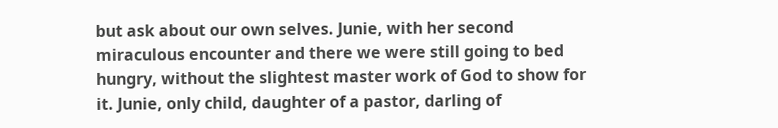but ask about our own selves. Junie, with her second miraculous encounter and there we were still going to bed hungry, without the slightest master work of God to show for it. Junie, only child, daughter of a pastor, darling of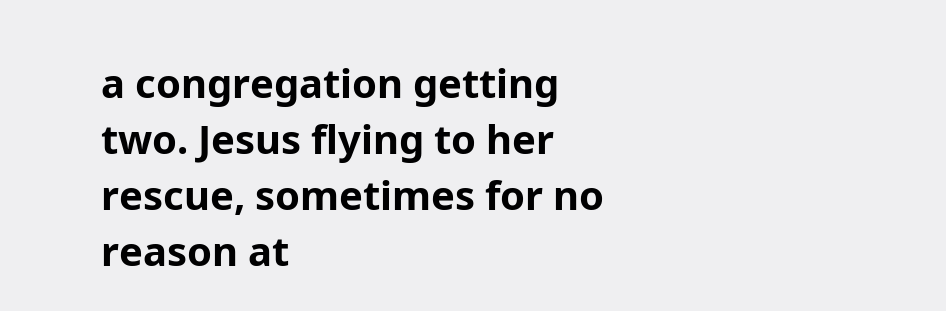a congregation getting two. Jesus flying to her rescue, sometimes for no reason at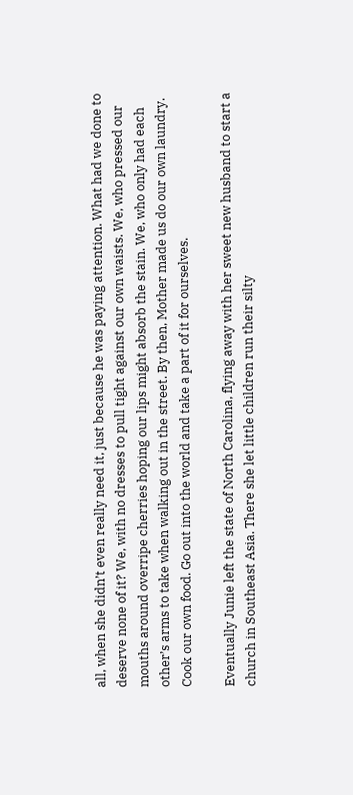all, when she didn’t even really need it, just because he was paying attention. What had we done to deserve none of it? We, with no dresses to pull tight against our own waists. We, who pressed our mouths around overripe cherries hoping our lips might absorb the stain. We, who only had each other’s arms to take when walking out in the street. By then, Mother made us do our own laundry. Cook our own food. Go out into the world and take a part of it for ourselves.

Eventually Junie left the state of North Carolina, flying away with her sweet new husband to start a church in Southeast Asia. There she let little children run their silty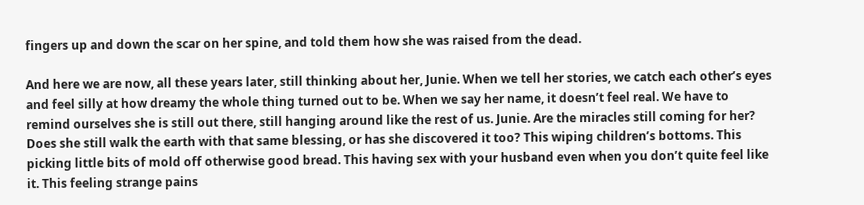fingers up and down the scar on her spine, and told them how she was raised from the dead.

And here we are now, all these years later, still thinking about her, Junie. When we tell her stories, we catch each other’s eyes and feel silly at how dreamy the whole thing turned out to be. When we say her name, it doesn’t feel real. We have to remind ourselves she is still out there, still hanging around like the rest of us. Junie. Are the miracles still coming for her? Does she still walk the earth with that same blessing, or has she discovered it too? This wiping children’s bottoms. This picking little bits of mold off otherwise good bread. This having sex with your husband even when you don’t quite feel like it. This feeling strange pains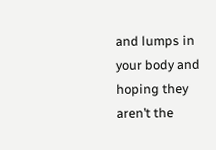and lumps in your body and hoping they aren’t the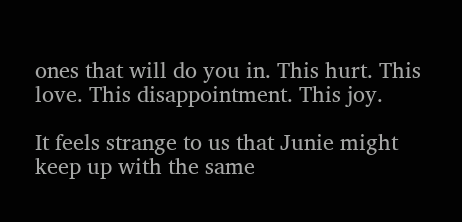ones that will do you in. This hurt. This love. This disappointment. This joy.

It feels strange to us that Junie might keep up with the same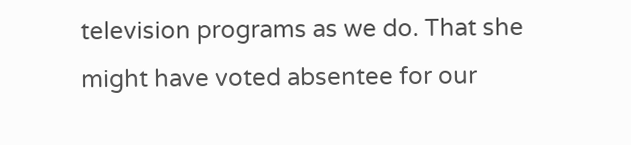television programs as we do. That she might have voted absentee for our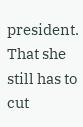president. That she still has to cut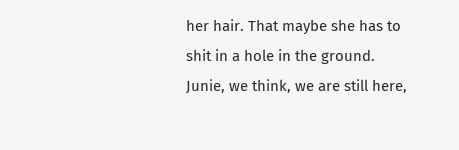her hair. That maybe she has to shit in a hole in the ground. Junie, we think, we are still here,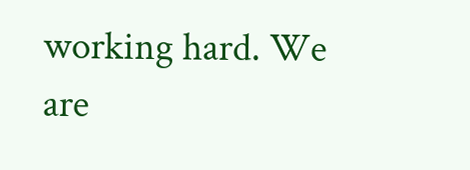working hard. We are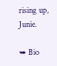rising up, Junie.

➥ Bio